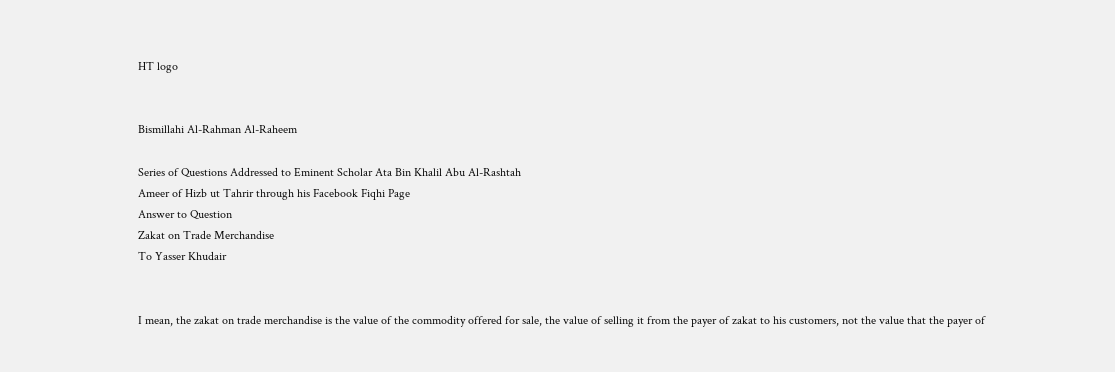HT logo


Bismillahi Al-Rahman Al-Raheem

Series of Questions Addressed to Eminent Scholar Ata Bin Khalil Abu Al-Rashtah
Ameer of Hizb ut Tahrir through his Facebook Fiqhi Page
Answer to Question
Zakat on Trade Merchandise
To Yasser Khudair


I mean, the zakat on trade merchandise is the value of the commodity offered for sale, the value of selling it from the payer of zakat to his customers, not the value that the payer of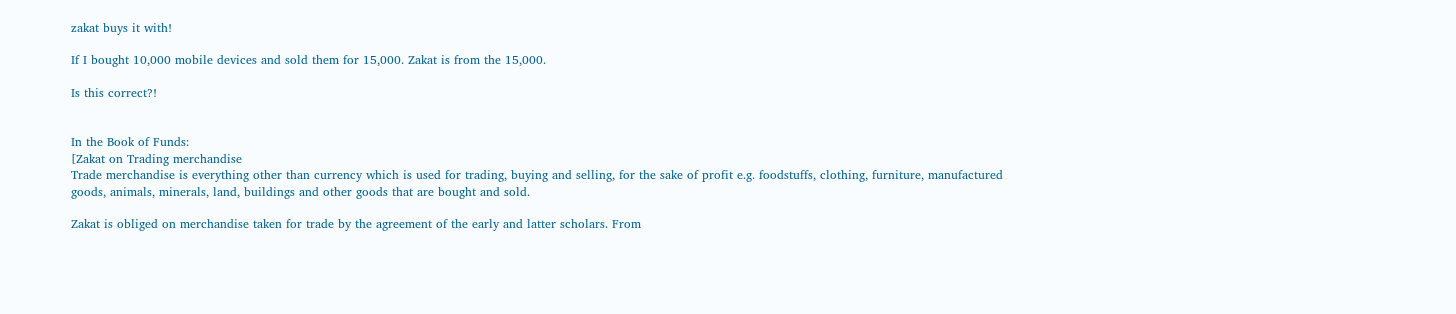zakat buys it with!

If I bought 10,000 mobile devices and sold them for 15,000. Zakat is from the 15,000.

Is this correct?!


In the Book of Funds:
[Zakat on Trading merchandise
Trade merchandise is everything other than currency which is used for trading, buying and selling, for the sake of profit e.g. foodstuffs, clothing, furniture, manufactured goods, animals, minerals, land, buildings and other goods that are bought and sold.

Zakat is obliged on merchandise taken for trade by the agreement of the early and latter scholars. From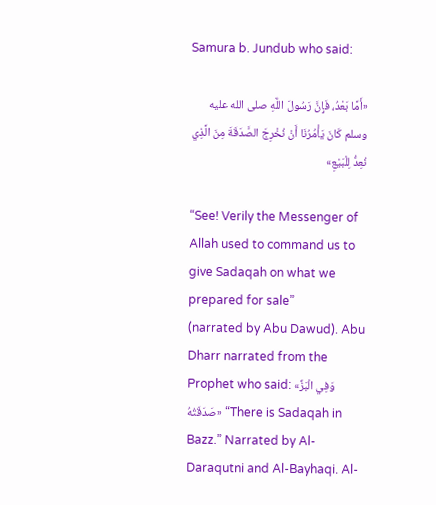Samura b. Jundub who said:

«أَمَّا بَعْدُ، فَإِنَّ رَسُولَ اللَّهِ صلى الله عليه وسلم كَانَ يَأْمُرُنَا أَنْ نُخْرِجَ الصَّدَقَةَ مِنَ الَّذِي نُعِدُّ لِلْبَيْعِ»

“See! Verily the Messenger of Allah used to command us to give Sadaqah on what we prepared for sale”
(narrated by Abu Dawud). Abu Dharr narrated from the Prophet who said: «وَفِي الْبَزِّ صَدَقَتُهُ» “There is Sadaqah in Bazz.” Narrated by Al-Daraqutni and Al-Bayhaqi. Al-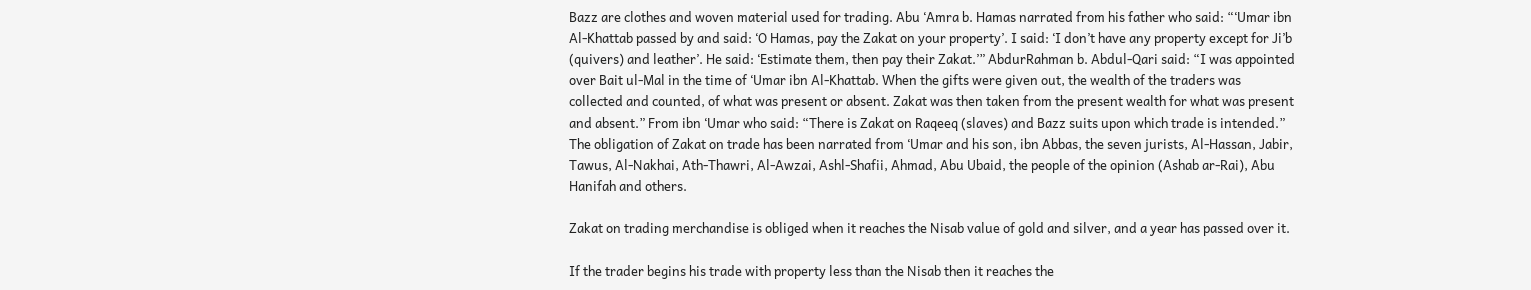Bazz are clothes and woven material used for trading. Abu ‘Amra b. Hamas narrated from his father who said: “‘Umar ibn Al-Khattab passed by and said: ‘O Hamas, pay the Zakat on your property’. I said: ‘I don’t have any property except for Ji’b (quivers) and leather’. He said: ‘Estimate them, then pay their Zakat.’” AbdurRahman b. Abdul-Qari said: “I was appointed over Bait ul-Mal in the time of ‘Umar ibn Al-Khattab. When the gifts were given out, the wealth of the traders was collected and counted, of what was present or absent. Zakat was then taken from the present wealth for what was present and absent.” From ibn ‘Umar who said: “There is Zakat on Raqeeq (slaves) and Bazz suits upon which trade is intended.” The obligation of Zakat on trade has been narrated from ‘Umar and his son, ibn Abbas, the seven jurists, Al-Hassan, Jabir, Tawus, Al-Nakhai, Ath-Thawri, Al-Awzai, Ashl-Shafii, Ahmad, Abu Ubaid, the people of the opinion (Ashab ar-Rai), Abu Hanifah and others.

Zakat on trading merchandise is obliged when it reaches the Nisab value of gold and silver, and a year has passed over it.

If the trader begins his trade with property less than the Nisab then it reaches the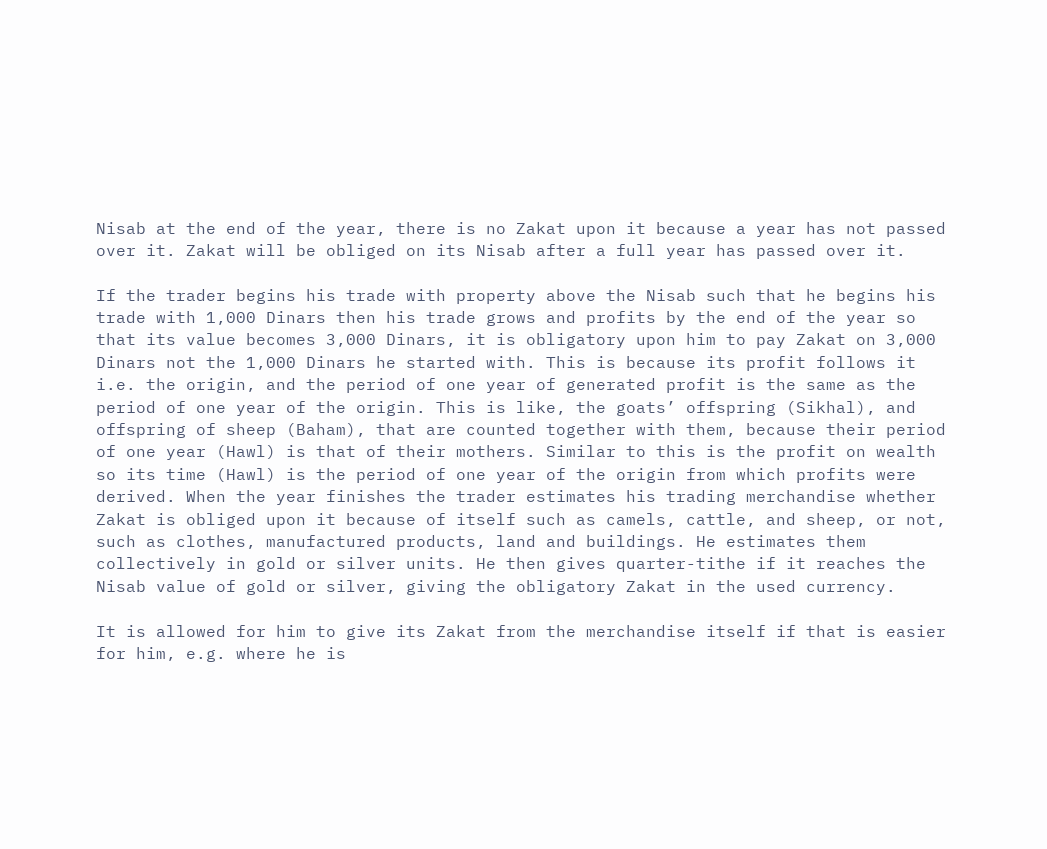Nisab at the end of the year, there is no Zakat upon it because a year has not passed over it. Zakat will be obliged on its Nisab after a full year has passed over it.

If the trader begins his trade with property above the Nisab such that he begins his trade with 1,000 Dinars then his trade grows and profits by the end of the year so that its value becomes 3,000 Dinars, it is obligatory upon him to pay Zakat on 3,000 Dinars not the 1,000 Dinars he started with. This is because its profit follows it i.e. the origin, and the period of one year of generated profit is the same as the period of one year of the origin. This is like, the goats’ offspring (Sikhal), and offspring of sheep (Baham), that are counted together with them, because their period of one year (Hawl) is that of their mothers. Similar to this is the profit on wealth so its time (Hawl) is the period of one year of the origin from which profits were derived. When the year finishes the trader estimates his trading merchandise whether Zakat is obliged upon it because of itself such as camels, cattle, and sheep, or not, such as clothes, manufactured products, land and buildings. He estimates them collectively in gold or silver units. He then gives quarter-tithe if it reaches the Nisab value of gold or silver, giving the obligatory Zakat in the used currency.

It is allowed for him to give its Zakat from the merchandise itself if that is easier for him, e.g. where he is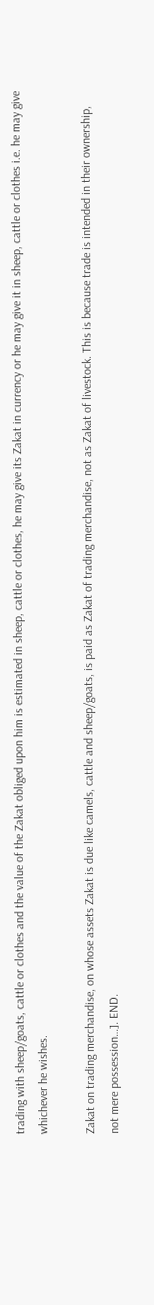trading with sheep/goats, cattle or clothes and the value of the Zakat obliged upon him is estimated in sheep, cattle or clothes, he may give its Zakat in currency or he may give it in sheep, cattle or clothes i.e. he may give whichever he wishes.

Zakat on trading merchandise, on whose assets Zakat is due like camels, cattle and sheep/goats, is paid as Zakat of trading merchandise, not as Zakat of livestock. This is because trade is intended in their ownership, not mere possession…]. END.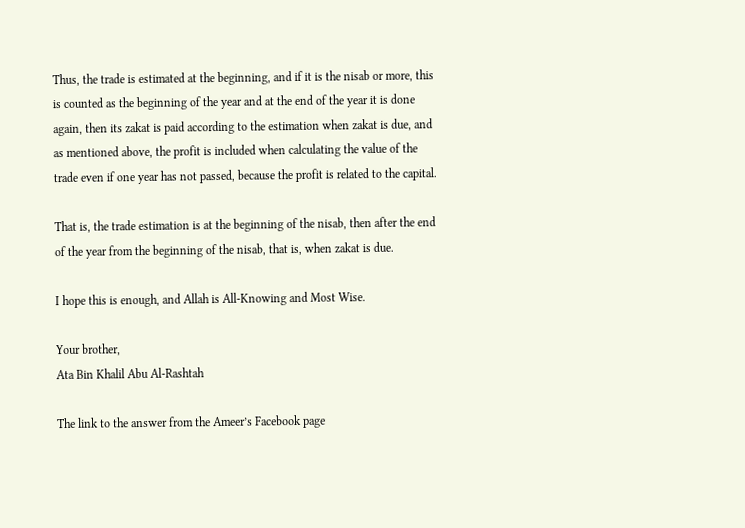Thus, the trade is estimated at the beginning, and if it is the nisab or more, this is counted as the beginning of the year and at the end of the year it is done again, then its zakat is paid according to the estimation when zakat is due, and as mentioned above, the profit is included when calculating the value of the trade even if one year has not passed, because the profit is related to the capital.

That is, the trade estimation is at the beginning of the nisab, then after the end of the year from the beginning of the nisab, that is, when zakat is due.

I hope this is enough, and Allah is All-Knowing and Most Wise.

Your brother,
Ata Bin Khalil Abu Al-Rashtah

The link to the answer from the Ameer’s Facebook page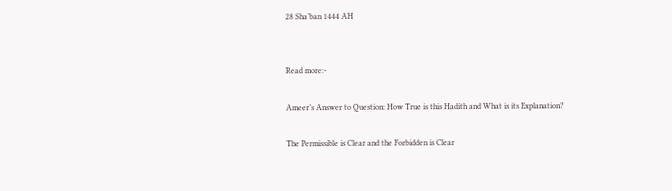28 Sha’ban 1444 AH


Read more:-

Ameer’s Answer to Question: How True is this Hadith and What is its Explanation?

The Permissible is Clear and the Forbidden is Clear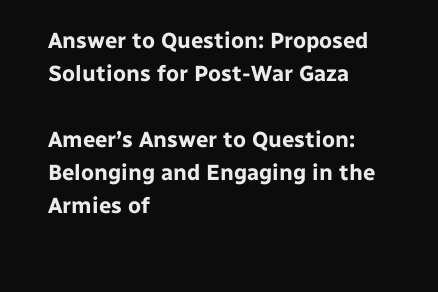Answer to Question: Proposed Solutions for Post-War Gaza

Ameer’s Answer to Question: Belonging and Engaging in the Armies of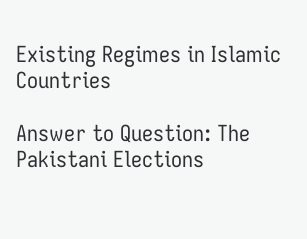Existing Regimes in Islamic Countries

Answer to Question: The Pakistani Elections